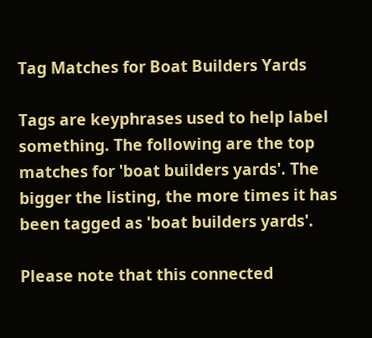Tag Matches for Boat Builders Yards

Tags are keyphrases used to help label something. The following are the top matches for 'boat builders yards'. The bigger the listing, the more times it has been tagged as 'boat builders yards'.

Please note that this connected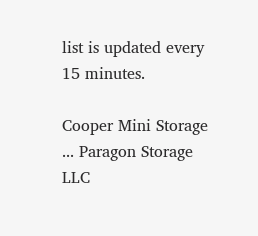list is updated every 15 minutes.

Cooper Mini Storage ... Paragon Storage LLC